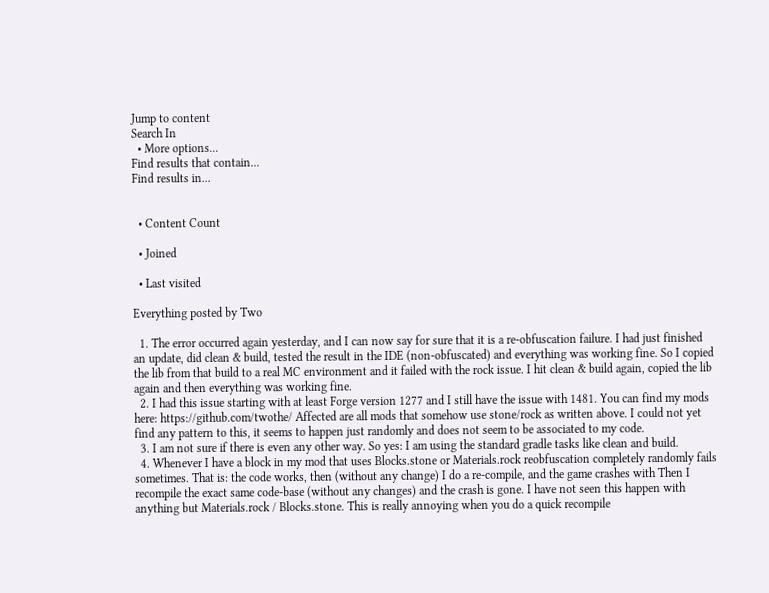Jump to content
Search In
  • More options...
Find results that contain...
Find results in...


  • Content Count

  • Joined

  • Last visited

Everything posted by Two

  1. The error occurred again yesterday, and I can now say for sure that it is a re-obfuscation failure. I had just finished an update, did clean & build, tested the result in the IDE (non-obfuscated) and everything was working fine. So I copied the lib from that build to a real MC environment and it failed with the rock issue. I hit clean & build again, copied the lib again and then everything was working fine.
  2. I had this issue starting with at least Forge version 1277 and I still have the issue with 1481. You can find my mods here: https://github.com/twothe/ Affected are all mods that somehow use stone/rock as written above. I could not yet find any pattern to this, it seems to happen just randomly and does not seem to be associated to my code.
  3. I am not sure if there is even any other way. So yes: I am using the standard gradle tasks like clean and build.
  4. Whenever I have a block in my mod that uses Blocks.stone or Materials.rock reobfuscation completely randomly fails sometimes. That is: the code works, then (without any change) I do a re-compile, and the game crashes with Then I recompile the exact same code-base (without any changes) and the crash is gone. I have not seen this happen with anything but Materials.rock / Blocks.stone. This is really annoying when you do a quick recompile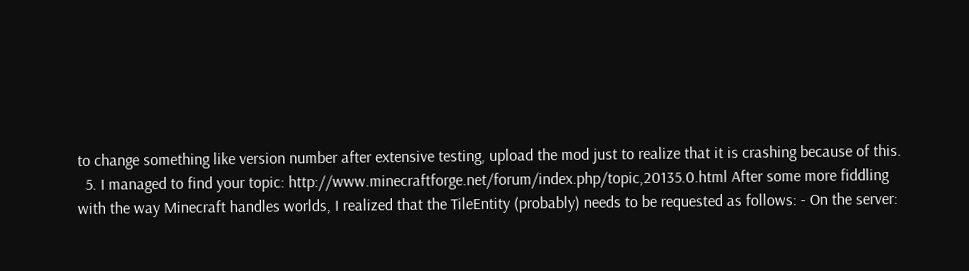to change something like version number after extensive testing, upload the mod just to realize that it is crashing because of this.
  5. I managed to find your topic: http://www.minecraftforge.net/forum/index.php/topic,20135.0.html After some more fiddling with the way Minecraft handles worlds, I realized that the TileEntity (probably) needs to be requested as follows: - On the server: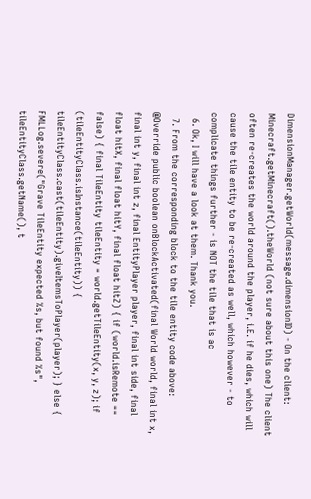DimensionManager.getWorld(message.dimensionID) - On the client: Minecraft.getMinecraft().theWorld (not sure about this one) The client often re-creates the world around the player, i.E. if he dies, which will cause the tile entity to be re-created as well, which however - to complicate things further - is NOT the tile that is ac
  6. Ok, I will have a look at them. Thank you.
  7. From the corresponding block to the tile entity code above: @Override public boolean onBlockActivated(final World world, final int x, final int y, final int z, final EntityPlayer player, final int side, final float hitX, final float hitY, final float hitZ) { if (world.isRemote == false) { final TileEntity tileEntity = world.getTileEntity(x, y, z); if (tileEntityClass.isInstance(tileEntity)) { tileEntityClass.cast(tileEntity).giveItemsToPlayer(player); } else { FMLLog.severe("Grave TileEntity expected %s, but found %s", tileEntityClass.getName(), t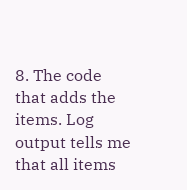8. The code that adds the items. Log output tells me that all items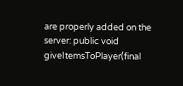are properly added on the server: public void giveItemsToPlayer(final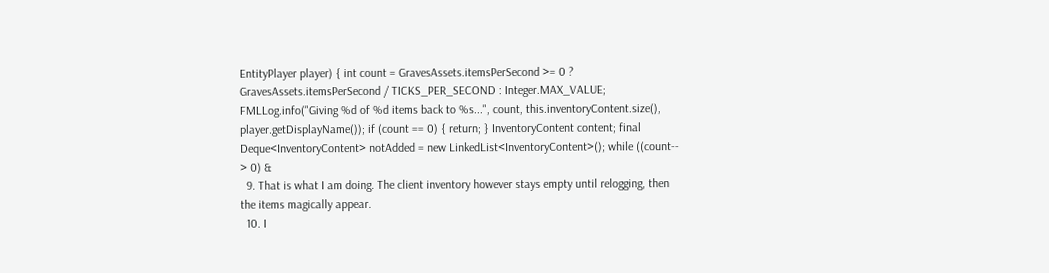EntityPlayer player) { int count = GravesAssets.itemsPerSecond >= 0 ? GravesAssets.itemsPerSecond / TICKS_PER_SECOND : Integer.MAX_VALUE; FMLLog.info("Giving %d of %d items back to %s...", count, this.inventoryContent.size(), player.getDisplayName()); if (count == 0) { return; } InventoryContent content; final Deque<InventoryContent> notAdded = new LinkedList<InventoryContent>(); while ((count-- > 0) &
  9. That is what I am doing. The client inventory however stays empty until relogging, then the items magically appear.
  10. I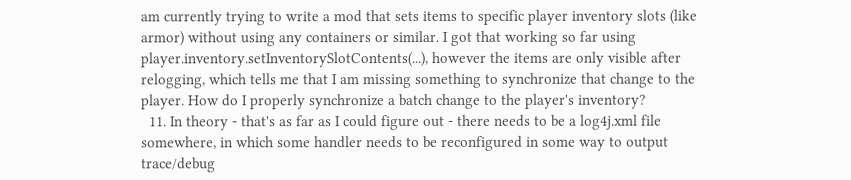am currently trying to write a mod that sets items to specific player inventory slots (like armor) without using any containers or similar. I got that working so far using player.inventory.setInventorySlotContents(...), however the items are only visible after relogging, which tells me that I am missing something to synchronize that change to the player. How do I properly synchronize a batch change to the player's inventory?
  11. In theory - that's as far as I could figure out - there needs to be a log4j.xml file somewhere, in which some handler needs to be reconfigured in some way to output trace/debug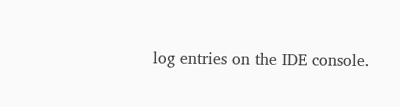log entries on the IDE console.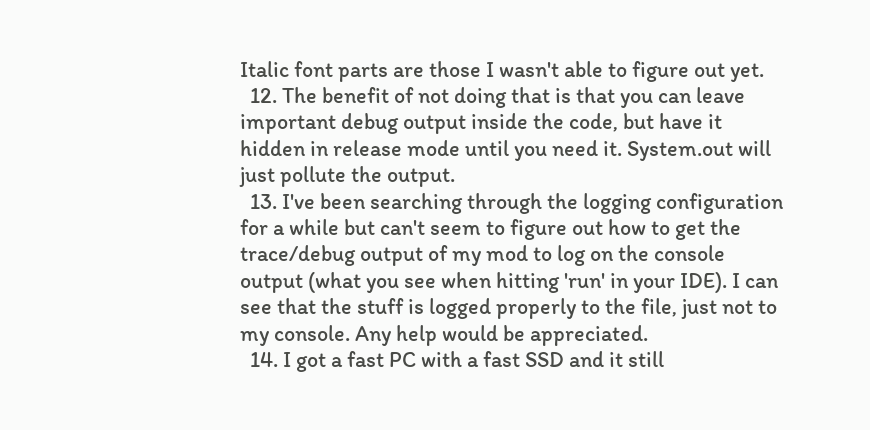Italic font parts are those I wasn't able to figure out yet.
  12. The benefit of not doing that is that you can leave important debug output inside the code, but have it hidden in release mode until you need it. System.out will just pollute the output.
  13. I've been searching through the logging configuration for a while but can't seem to figure out how to get the trace/debug output of my mod to log on the console output (what you see when hitting 'run' in your IDE). I can see that the stuff is logged properly to the file, just not to my console. Any help would be appreciated.
  14. I got a fast PC with a fast SSD and it still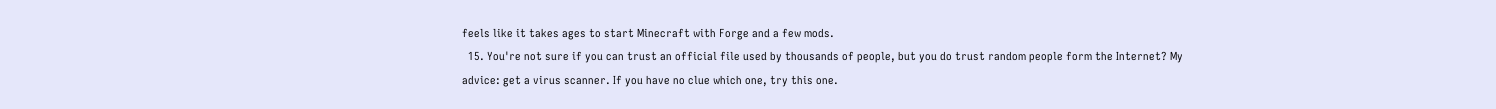feels like it takes ages to start Minecraft with Forge and a few mods.
  15. You're not sure if you can trust an official file used by thousands of people, but you do trust random people form the Internet? My advice: get a virus scanner. If you have no clue which one, try this one.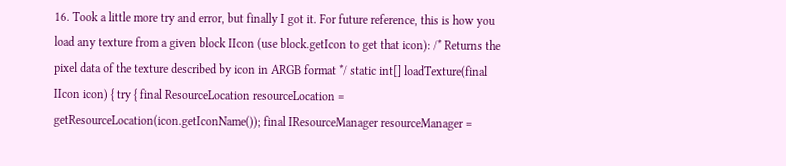16. Took a little more try and error, but finally I got it. For future reference, this is how you load any texture from a given block IIcon (use block.getIcon to get that icon): /* Returns the pixel data of the texture described by icon in ARGB format */ static int[] loadTexture(final IIcon icon) { try { final ResourceLocation resourceLocation = getResourceLocation(icon.getIconName()); final IResourceManager resourceManager =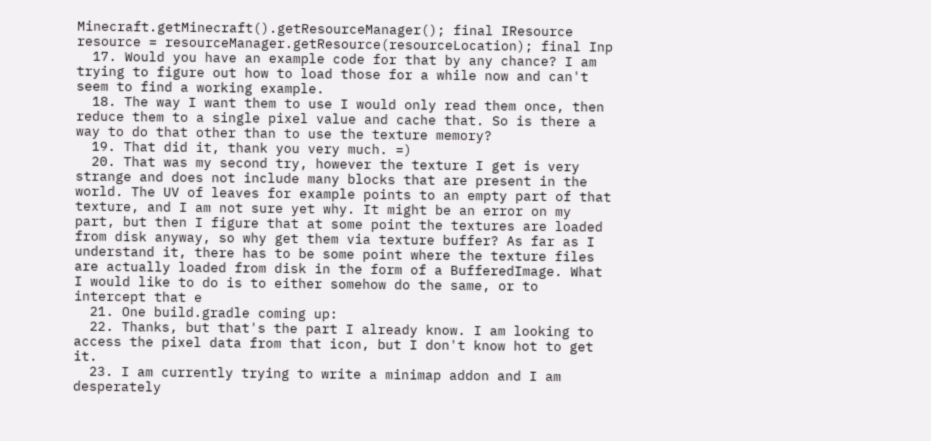Minecraft.getMinecraft().getResourceManager(); final IResource resource = resourceManager.getResource(resourceLocation); final Inp
  17. Would you have an example code for that by any chance? I am trying to figure out how to load those for a while now and can't seem to find a working example.
  18. The way I want them to use I would only read them once, then reduce them to a single pixel value and cache that. So is there a way to do that other than to use the texture memory?
  19. That did it, thank you very much. =)
  20. That was my second try, however the texture I get is very strange and does not include many blocks that are present in the world. The UV of leaves for example points to an empty part of that texture, and I am not sure yet why. It might be an error on my part, but then I figure that at some point the textures are loaded from disk anyway, so why get them via texture buffer? As far as I understand it, there has to be some point where the texture files are actually loaded from disk in the form of a BufferedImage. What I would like to do is to either somehow do the same, or to intercept that e
  21. One build.gradle coming up:
  22. Thanks, but that's the part I already know. I am looking to access the pixel data from that icon, but I don't know hot to get it.
  23. I am currently trying to write a minimap addon and I am desperately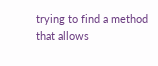trying to find a method that allows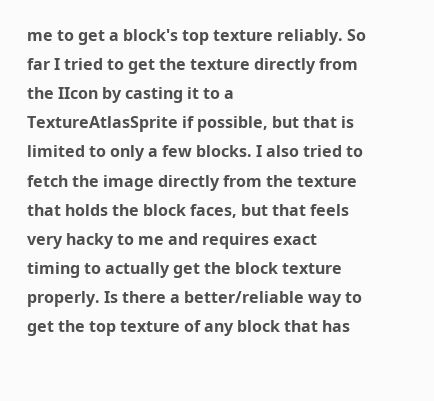me to get a block's top texture reliably. So far I tried to get the texture directly from the IIcon by casting it to a TextureAtlasSprite if possible, but that is limited to only a few blocks. I also tried to fetch the image directly from the texture that holds the block faces, but that feels very hacky to me and requires exact timing to actually get the block texture properly. Is there a better/reliable way to get the top texture of any block that has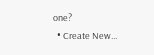one?
  • Create New...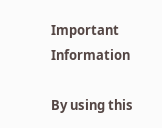Important Information

By using this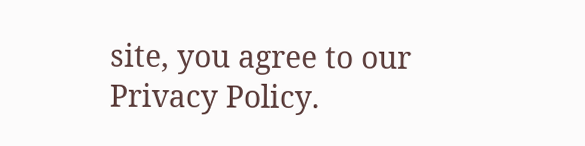site, you agree to our Privacy Policy.